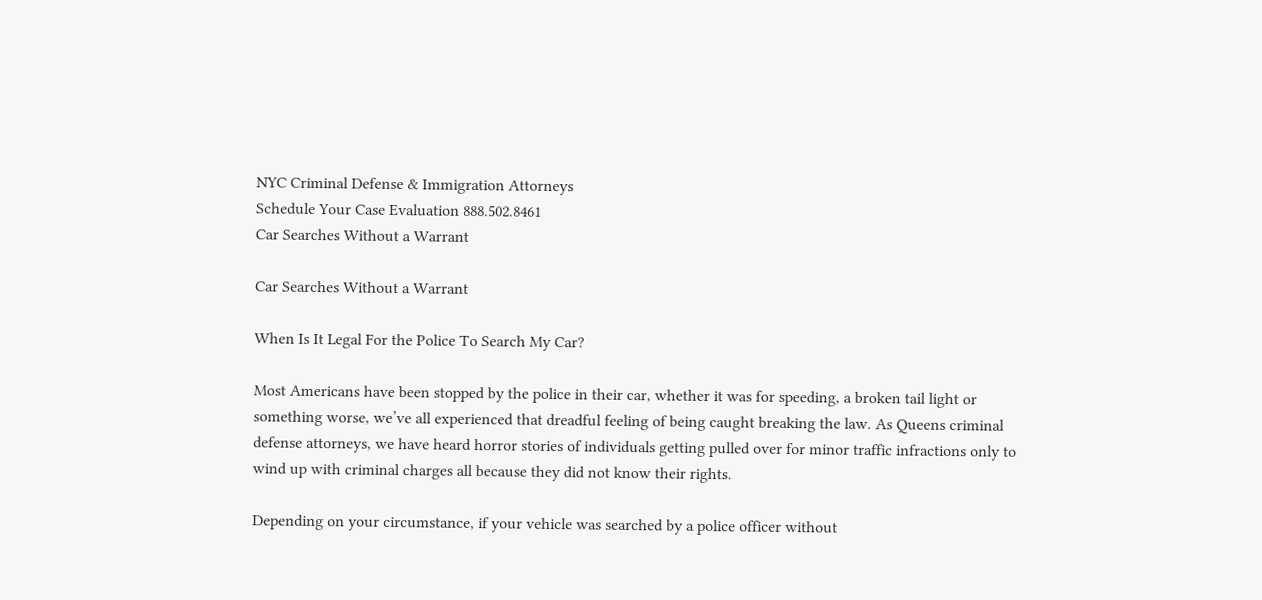NYC Criminal Defense & Immigration Attorneys
Schedule Your Case Evaluation 888.502.8461
Car Searches Without a Warrant

Car Searches Without a Warrant

When Is It Legal For the Police To Search My Car?

Most Americans have been stopped by the police in their car, whether it was for speeding, a broken tail light or something worse, we’ve all experienced that dreadful feeling of being caught breaking the law. As Queens criminal defense attorneys, we have heard horror stories of individuals getting pulled over for minor traffic infractions only to wind up with criminal charges all because they did not know their rights.

Depending on your circumstance, if your vehicle was searched by a police officer without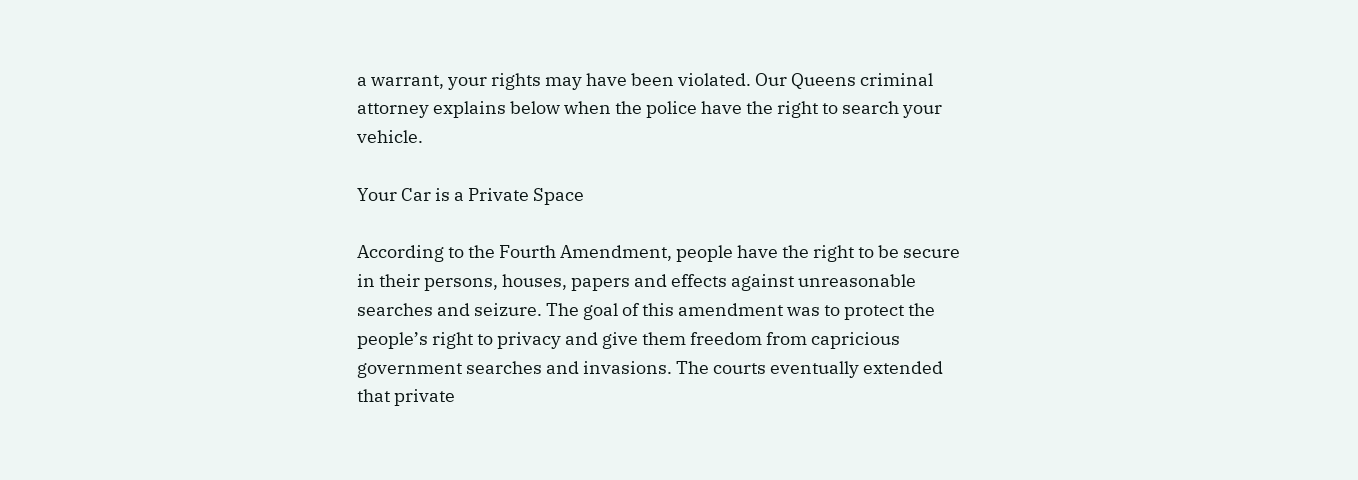a warrant, your rights may have been violated. Our Queens criminal attorney explains below when the police have the right to search your vehicle.

Your Car is a Private Space

According to the Fourth Amendment, people have the right to be secure in their persons, houses, papers and effects against unreasonable searches and seizure. The goal of this amendment was to protect the people’s right to privacy and give them freedom from capricious government searches and invasions. The courts eventually extended that private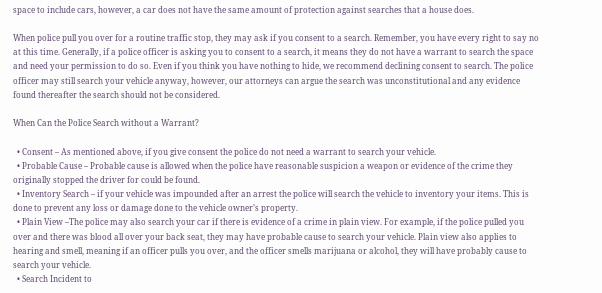space to include cars, however, a car does not have the same amount of protection against searches that a house does.

When police pull you over for a routine traffic stop, they may ask if you consent to a search. Remember, you have every right to say no at this time. Generally, if a police officer is asking you to consent to a search, it means they do not have a warrant to search the space and need your permission to do so. Even if you think you have nothing to hide, we recommend declining consent to search. The police officer may still search your vehicle anyway, however, our attorneys can argue the search was unconstitutional and any evidence found thereafter the search should not be considered.

When Can the Police Search without a Warrant?

  • Consent – As mentioned above, if you give consent the police do not need a warrant to search your vehicle.
  • Probable Cause – Probable cause is allowed when the police have reasonable suspicion a weapon or evidence of the crime they originally stopped the driver for could be found.
  • Inventory Search – if your vehicle was impounded after an arrest the police will search the vehicle to inventory your items. This is done to prevent any loss or damage done to the vehicle owner’s property.
  • Plain View –The police may also search your car if there is evidence of a crime in plain view. For example, if the police pulled you over and there was blood all over your back seat, they may have probable cause to search your vehicle. Plain view also applies to hearing and smell, meaning if an officer pulls you over, and the officer smells marijuana or alcohol, they will have probably cause to search your vehicle.
  • Search Incident to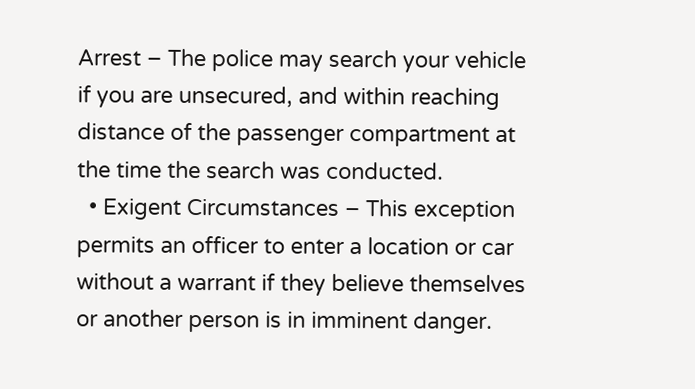Arrest – The police may search your vehicle if you are unsecured, and within reaching distance of the passenger compartment at the time the search was conducted.
  • Exigent Circumstances – This exception permits an officer to enter a location or car without a warrant if they believe themselves or another person is in imminent danger.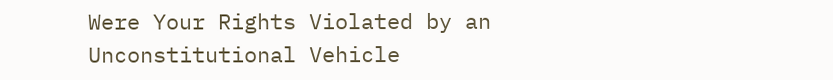Were Your Rights Violated by an Unconstitutional Vehicle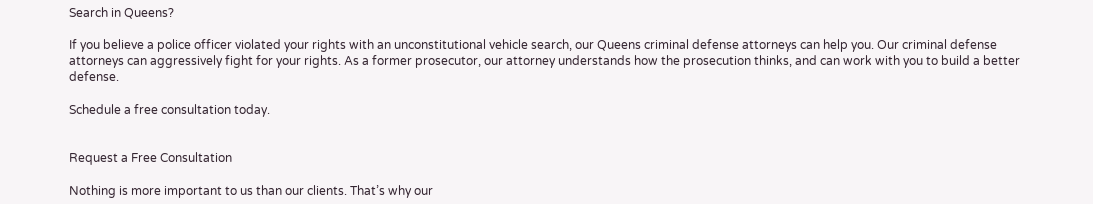Search in Queens?

If you believe a police officer violated your rights with an unconstitutional vehicle search, our Queens criminal defense attorneys can help you. Our criminal defense attorneys can aggressively fight for your rights. As a former prosecutor, our attorney understands how the prosecution thinks, and can work with you to build a better defense.

Schedule a free consultation today.


Request a Free Consultation

Nothing is more important to us than our clients. That’s why our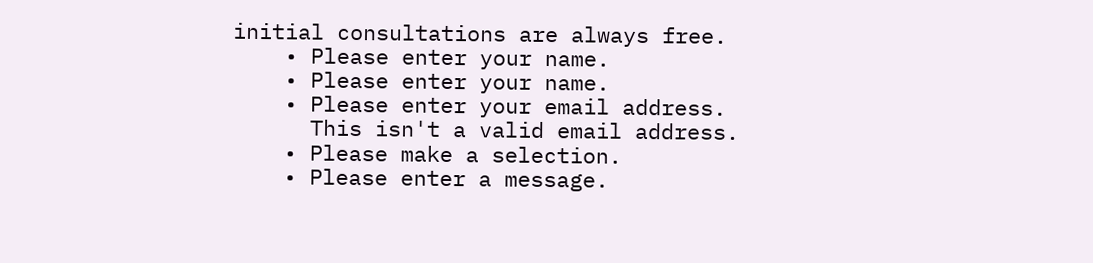initial consultations are always free.
    • Please enter your name.
    • Please enter your name.
    • Please enter your email address.
      This isn't a valid email address.
    • Please make a selection.
    • Please enter a message.